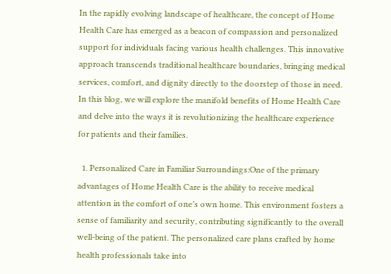In the rapidly evolving landscape of healthcare, the concept of Home Health Care has emerged as a beacon of compassion and personalized support for individuals facing various health challenges. This innovative approach transcends traditional healthcare boundaries, bringing medical services, comfort, and dignity directly to the doorstep of those in need. In this blog, we will explore the manifold benefits of Home Health Care and delve into the ways it is revolutionizing the healthcare experience for patients and their families.

  1. Personalized Care in Familiar Surroundings:One of the primary advantages of Home Health Care is the ability to receive medical attention in the comfort of one’s own home. This environment fosters a sense of familiarity and security, contributing significantly to the overall well-being of the patient. The personalized care plans crafted by home health professionals take into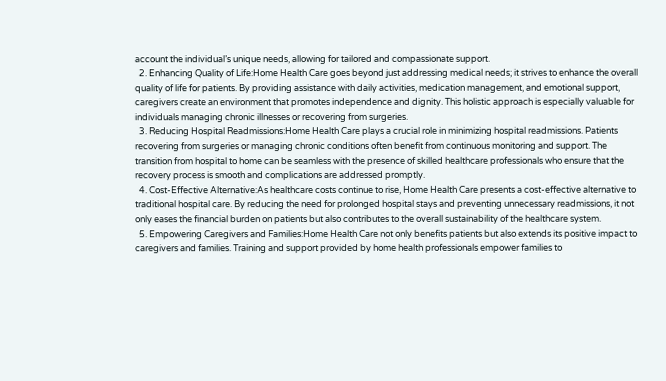account the individual’s unique needs, allowing for tailored and compassionate support.
  2. Enhancing Quality of Life:Home Health Care goes beyond just addressing medical needs; it strives to enhance the overall quality of life for patients. By providing assistance with daily activities, medication management, and emotional support, caregivers create an environment that promotes independence and dignity. This holistic approach is especially valuable for individuals managing chronic illnesses or recovering from surgeries.
  3. Reducing Hospital Readmissions:Home Health Care plays a crucial role in minimizing hospital readmissions. Patients recovering from surgeries or managing chronic conditions often benefit from continuous monitoring and support. The transition from hospital to home can be seamless with the presence of skilled healthcare professionals who ensure that the recovery process is smooth and complications are addressed promptly.
  4. Cost-Effective Alternative:As healthcare costs continue to rise, Home Health Care presents a cost-effective alternative to traditional hospital care. By reducing the need for prolonged hospital stays and preventing unnecessary readmissions, it not only eases the financial burden on patients but also contributes to the overall sustainability of the healthcare system.
  5. Empowering Caregivers and Families:Home Health Care not only benefits patients but also extends its positive impact to caregivers and families. Training and support provided by home health professionals empower families to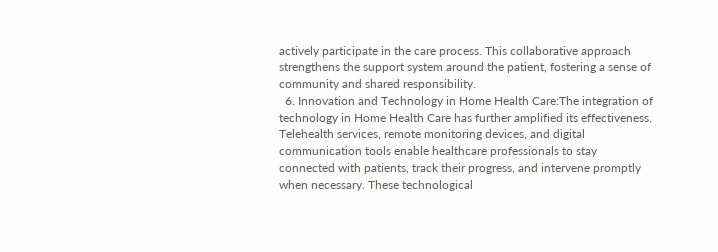actively participate in the care process. This collaborative approach strengthens the support system around the patient, fostering a sense of community and shared responsibility.
  6. Innovation and Technology in Home Health Care:The integration of technology in Home Health Care has further amplified its effectiveness. Telehealth services, remote monitoring devices, and digital communication tools enable healthcare professionals to stay connected with patients, track their progress, and intervene promptly when necessary. These technological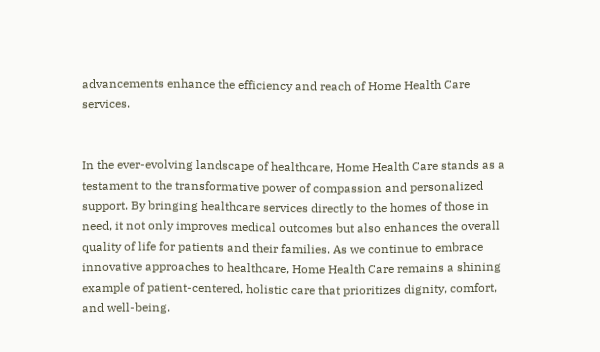advancements enhance the efficiency and reach of Home Health Care services.


In the ever-evolving landscape of healthcare, Home Health Care stands as a testament to the transformative power of compassion and personalized support. By bringing healthcare services directly to the homes of those in need, it not only improves medical outcomes but also enhances the overall quality of life for patients and their families. As we continue to embrace innovative approaches to healthcare, Home Health Care remains a shining example of patient-centered, holistic care that prioritizes dignity, comfort, and well-being.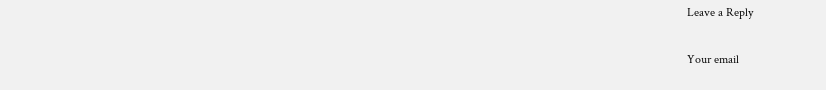Leave a Reply

Your email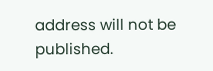address will not be published.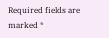Required fields are marked *